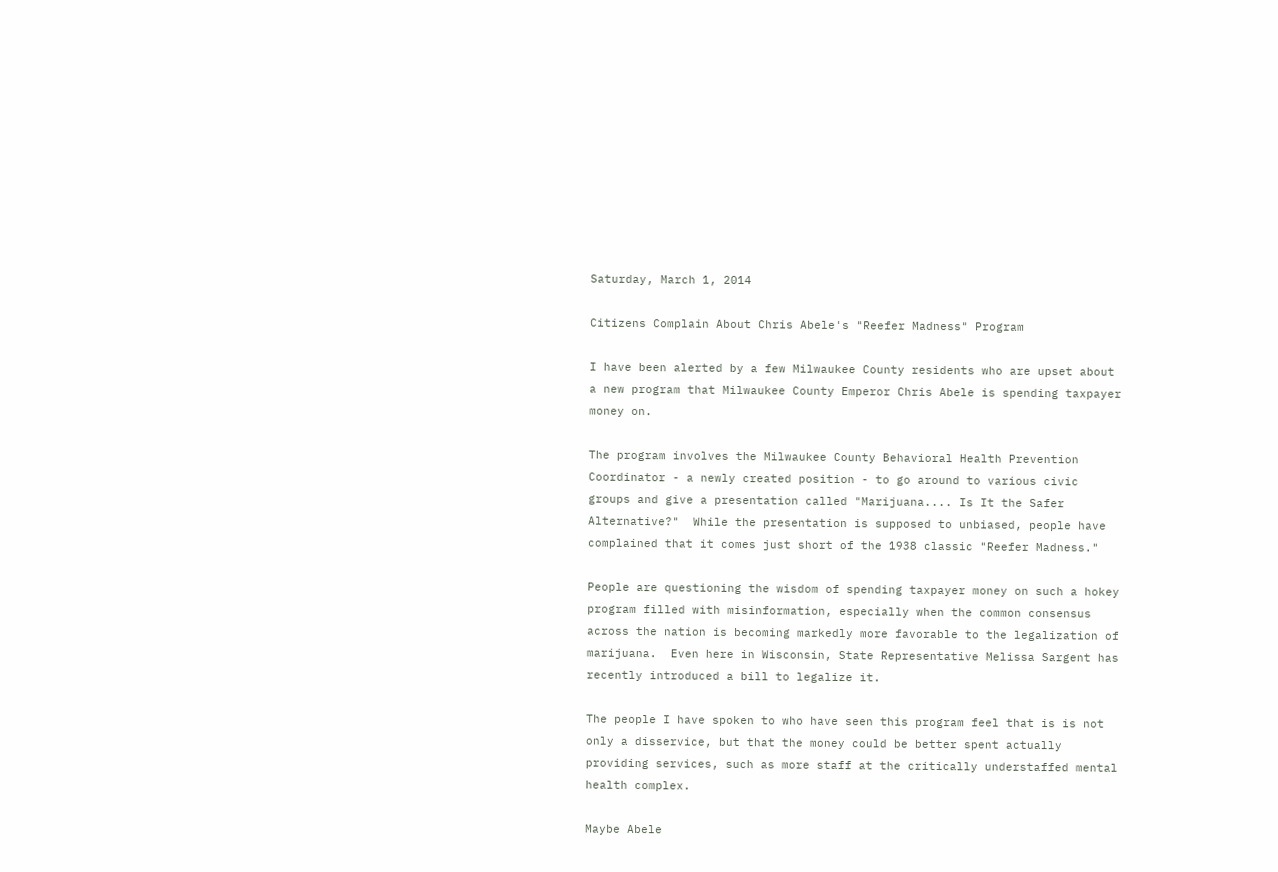Saturday, March 1, 2014

Citizens Complain About Chris Abele's "Reefer Madness" Program

I have been alerted by a few Milwaukee County residents who are upset about a new program that Milwaukee County Emperor Chris Abele is spending taxpayer money on.

The program involves the Milwaukee County Behavioral Health Prevention Coordinator - a newly created position - to go around to various civic groups and give a presentation called "Marijuana.... Is It the Safer Alternative?"  While the presentation is supposed to unbiased, people have complained that it comes just short of the 1938 classic "Reefer Madness."

People are questioning the wisdom of spending taxpayer money on such a hokey program filled with misinformation, especially when the common consensus across the nation is becoming markedly more favorable to the legalization of marijuana.  Even here in Wisconsin, State Representative Melissa Sargent has recently introduced a bill to legalize it.

The people I have spoken to who have seen this program feel that is is not only a disservice, but that the money could be better spent actually providing services, such as more staff at the critically understaffed mental health complex.

Maybe Abele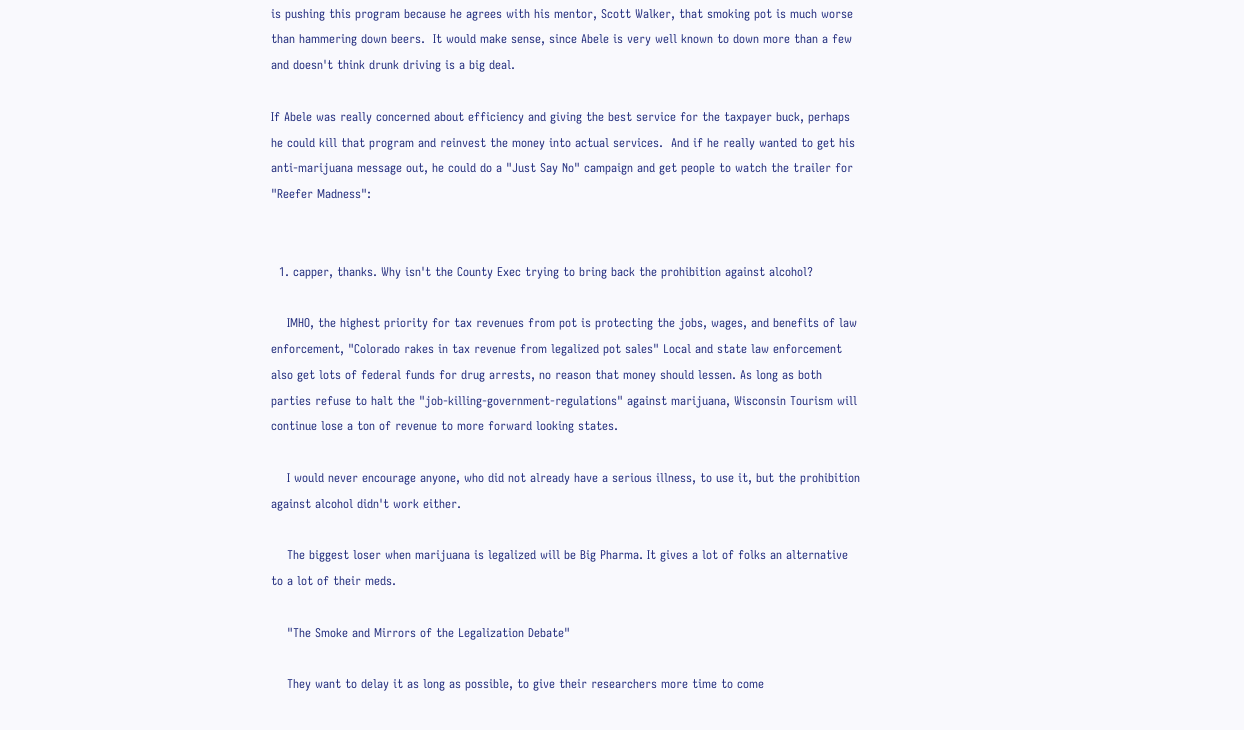is pushing this program because he agrees with his mentor, Scott Walker, that smoking pot is much worse than hammering down beers.  It would make sense, since Abele is very well known to down more than a few and doesn't think drunk driving is a big deal.

If Abele was really concerned about efficiency and giving the best service for the taxpayer buck, perhaps he could kill that program and reinvest the money into actual services.  And if he really wanted to get his anti-marijuana message out, he could do a "Just Say No" campaign and get people to watch the trailer for "Reefer Madness":


  1. capper, thanks. Why isn't the County Exec trying to bring back the prohibition against alcohol?

    IMHO, the highest priority for tax revenues from pot is protecting the jobs, wages, and benefits of law enforcement, "Colorado rakes in tax revenue from legalized pot sales" Local and state law enforcement also get lots of federal funds for drug arrests, no reason that money should lessen. As long as both parties refuse to halt the "job-killing-government-regulations" against marijuana, Wisconsin Tourism will continue lose a ton of revenue to more forward looking states.

    I would never encourage anyone, who did not already have a serious illness, to use it, but the prohibition against alcohol didn't work either.

    The biggest loser when marijuana is legalized will be Big Pharma. It gives a lot of folks an alternative to a lot of their meds.

    "The Smoke and Mirrors of the Legalization Debate"

    They want to delay it as long as possible, to give their researchers more time to come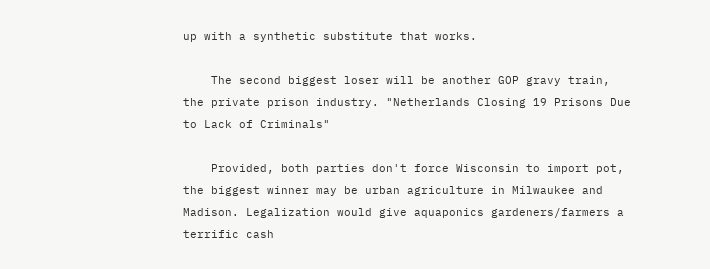up with a synthetic substitute that works.

    The second biggest loser will be another GOP gravy train, the private prison industry. "Netherlands Closing 19 Prisons Due to Lack of Criminals"

    Provided, both parties don't force Wisconsin to import pot, the biggest winner may be urban agriculture in Milwaukee and Madison. Legalization would give aquaponics gardeners/farmers a terrific cash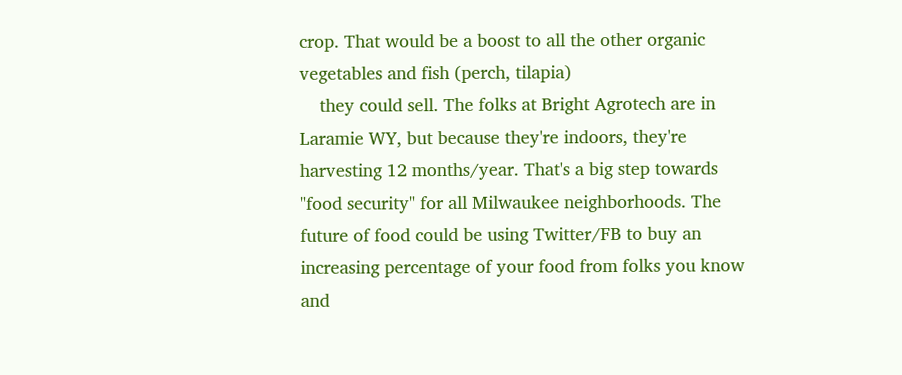crop. That would be a boost to all the other organic vegetables and fish (perch, tilapia)
    they could sell. The folks at Bright Agrotech are in Laramie WY, but because they're indoors, they're harvesting 12 months/year. That's a big step towards "food security" for all Milwaukee neighborhoods. The future of food could be using Twitter/FB to buy an increasing percentage of your food from folks you know and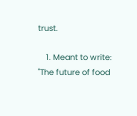trust.

    1. Meant to write: "The future of food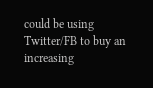could be using Twitter/FB to buy an increasing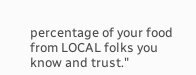percentage of your food from LOCAL folks you know and trust."